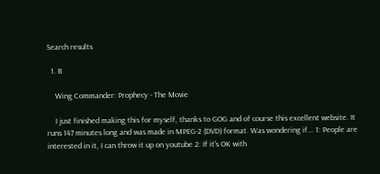Search results

  1. B

    Wing Commander: Prophecy - The Movie

    I just finished making this for myself, thanks to GOG and of course this excellent website. It runs 147 minutes long and was made in MPEG-2 (DVD) format. Was wondering if... 1: People are interested in it, I can throw it up on youtube 2: If it's OK with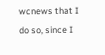wcnews that I do so, since I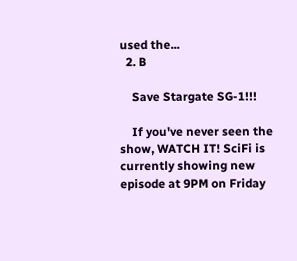used the...
  2. B

    Save Stargate SG-1!!!

    If you've never seen the show, WATCH IT! SciFi is currently showing new episode at 9PM on Friday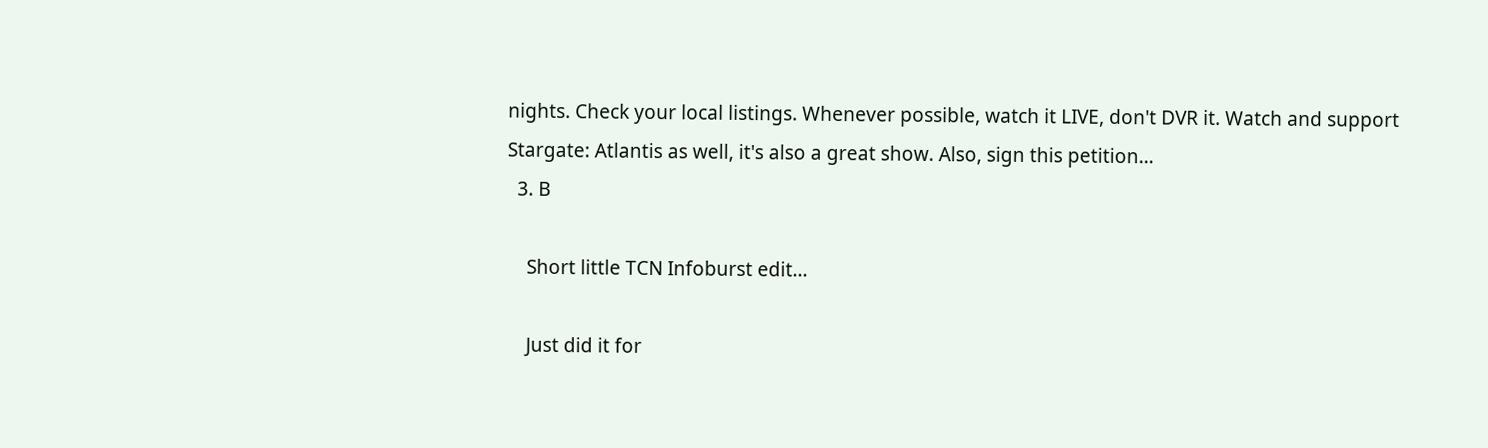nights. Check your local listings. Whenever possible, watch it LIVE, don't DVR it. Watch and support Stargate: Atlantis as well, it's also a great show. Also, sign this petition...
  3. B

    Short little TCN Infoburst edit...

    Just did it for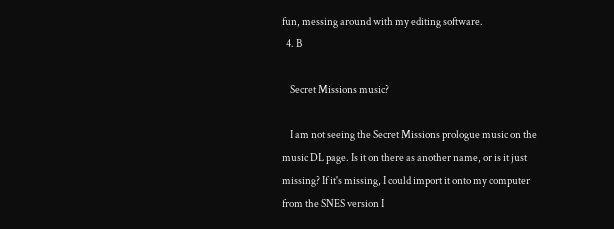fun, messing around with my editing software.
  4. B

    Secret Missions music?

    I am not seeing the Secret Missions prologue music on the music DL page. Is it on there as another name, or is it just missing? If it's missing, I could import it onto my computer from the SNES version I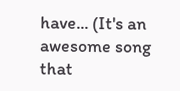have... (It's an awesome song that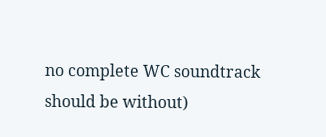no complete WC soundtrack should be without)